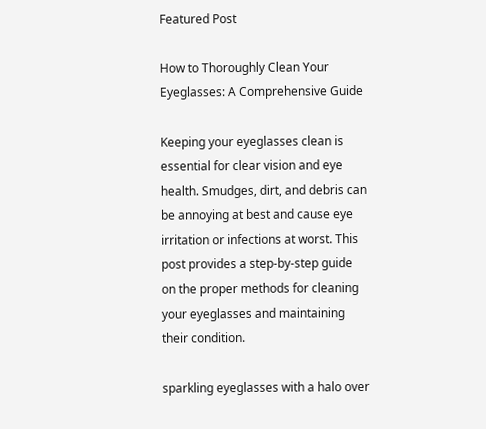Featured Post

How to Thoroughly Clean Your Eyeglasses: A Comprehensive Guide

Keeping your eyeglasses clean is essential for clear vision and eye health. Smudges, dirt, and debris can be annoying at best and cause eye irritation or infections at worst. This post provides a step-by-step guide on the proper methods for cleaning your eyeglasses and maintaining their condition.

sparkling eyeglasses with a halo over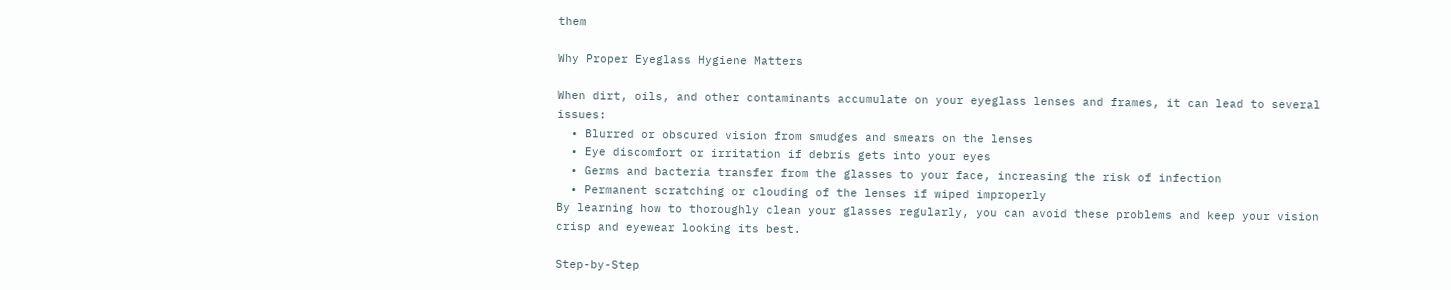them

Why Proper Eyeglass Hygiene Matters

When dirt, oils, and other contaminants accumulate on your eyeglass lenses and frames, it can lead to several issues:
  • Blurred or obscured vision from smudges and smears on the lenses
  • Eye discomfort or irritation if debris gets into your eyes
  • Germs and bacteria transfer from the glasses to your face, increasing the risk of infection
  • Permanent scratching or clouding of the lenses if wiped improperly
By learning how to thoroughly clean your glasses regularly, you can avoid these problems and keep your vision crisp and eyewear looking its best.

Step-by-Step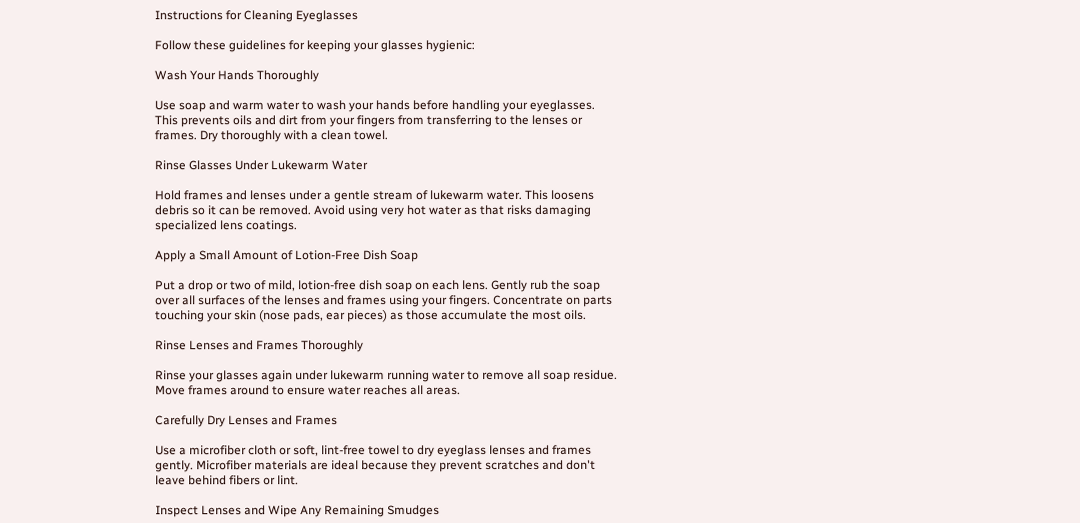Instructions for Cleaning Eyeglasses

Follow these guidelines for keeping your glasses hygienic:

Wash Your Hands Thoroughly

Use soap and warm water to wash your hands before handling your eyeglasses. This prevents oils and dirt from your fingers from transferring to the lenses or frames. Dry thoroughly with a clean towel.

Rinse Glasses Under Lukewarm Water

Hold frames and lenses under a gentle stream of lukewarm water. This loosens debris so it can be removed. Avoid using very hot water as that risks damaging specialized lens coatings.

Apply a Small Amount of Lotion-Free Dish Soap

Put a drop or two of mild, lotion-free dish soap on each lens. Gently rub the soap over all surfaces of the lenses and frames using your fingers. Concentrate on parts touching your skin (nose pads, ear pieces) as those accumulate the most oils.

Rinse Lenses and Frames Thoroughly

Rinse your glasses again under lukewarm running water to remove all soap residue. Move frames around to ensure water reaches all areas.

Carefully Dry Lenses and Frames

Use a microfiber cloth or soft, lint-free towel to dry eyeglass lenses and frames gently. Microfiber materials are ideal because they prevent scratches and don't leave behind fibers or lint.

Inspect Lenses and Wipe Any Remaining Smudges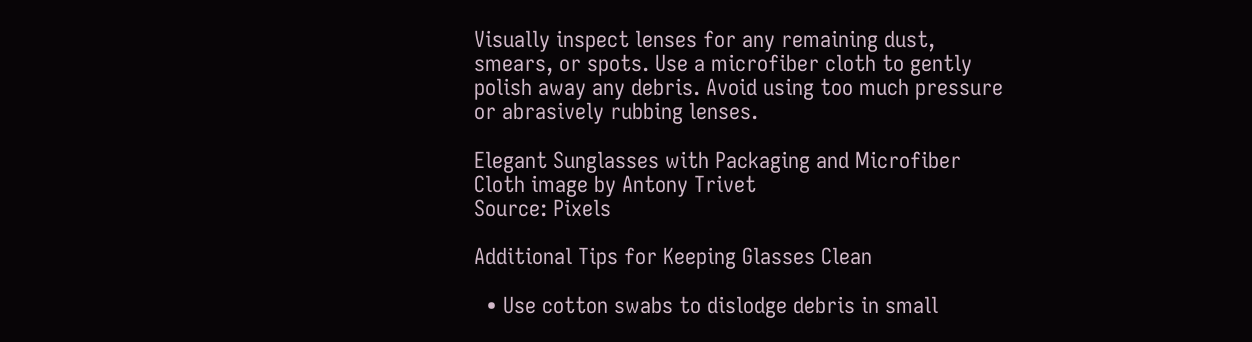Visually inspect lenses for any remaining dust, smears, or spots. Use a microfiber cloth to gently polish away any debris. Avoid using too much pressure or abrasively rubbing lenses.

Elegant Sunglasses with Packaging and Microfiber Cloth image by Antony Trivet
Source: Pixels

Additional Tips for Keeping Glasses Clean

  • Use cotton swabs to dislodge debris in small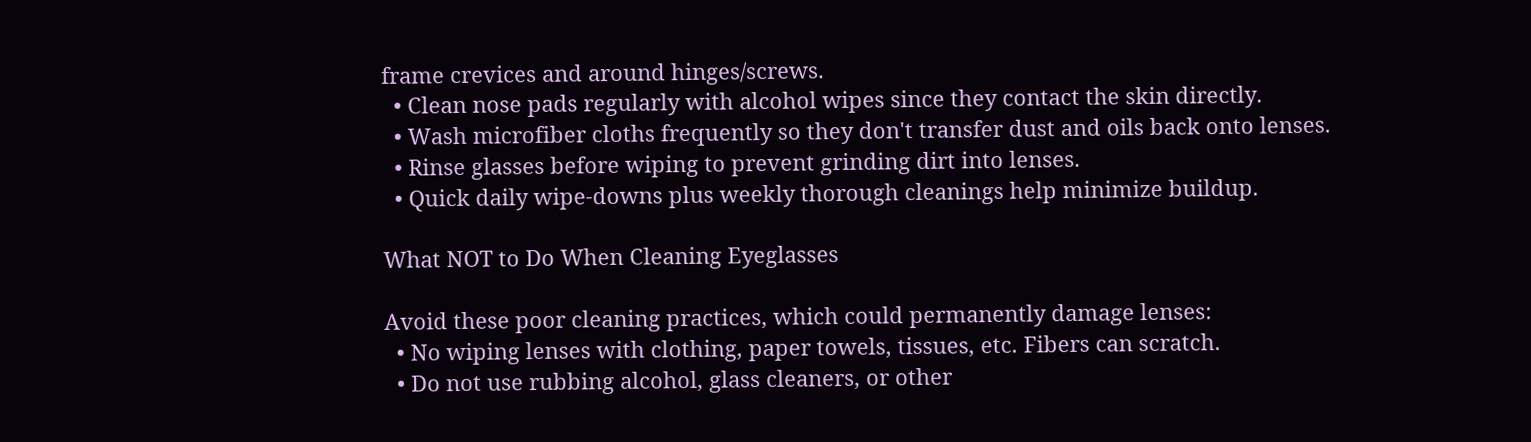frame crevices and around hinges/screws.
  • Clean nose pads regularly with alcohol wipes since they contact the skin directly.
  • Wash microfiber cloths frequently so they don't transfer dust and oils back onto lenses.
  • Rinse glasses before wiping to prevent grinding dirt into lenses.
  • Quick daily wipe-downs plus weekly thorough cleanings help minimize buildup.

What NOT to Do When Cleaning Eyeglasses

Avoid these poor cleaning practices, which could permanently damage lenses:
  • No wiping lenses with clothing, paper towels, tissues, etc. Fibers can scratch.
  • Do not use rubbing alcohol, glass cleaners, or other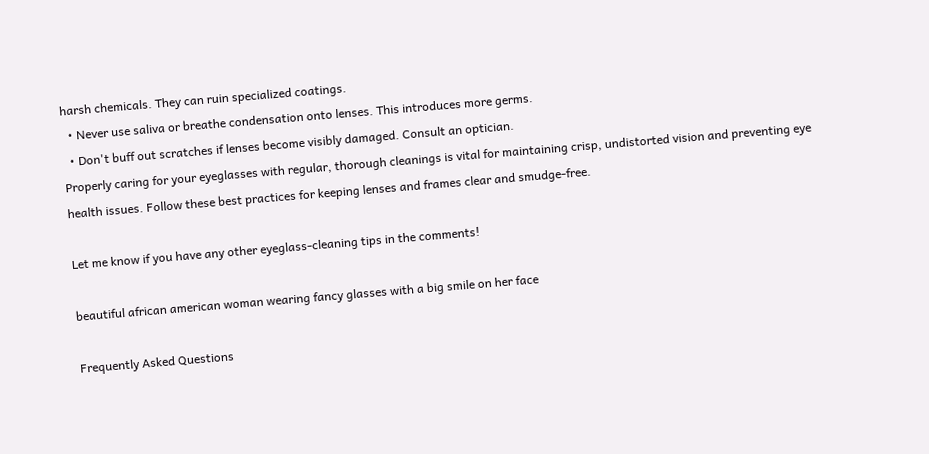harsh chemicals. They can ruin specialized coatings.
  • Never use saliva or breathe condensation onto lenses. This introduces more germs.
  • Don't buff out scratches if lenses become visibly damaged. Consult an optician.
Properly caring for your eyeglasses with regular, thorough cleanings is vital for maintaining crisp, undistorted vision and preventing eye health issues. Follow these best practices for keeping lenses and frames clear and smudge-free.

Let me know if you have any other eyeglass-cleaning tips in the comments!

beautiful african american woman wearing fancy glasses with a big smile on her face

Frequently Asked Questions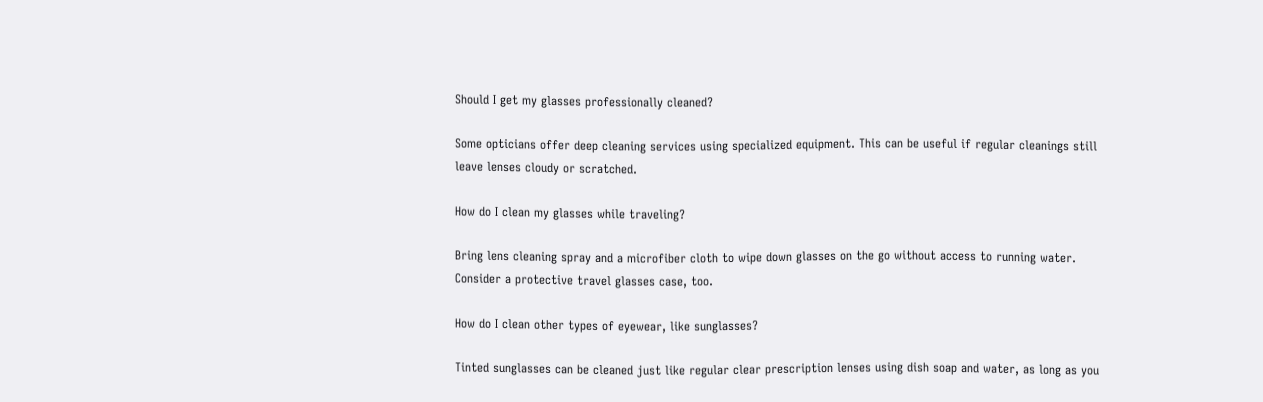Should I get my glasses professionally cleaned?

Some opticians offer deep cleaning services using specialized equipment. This can be useful if regular cleanings still leave lenses cloudy or scratched.

How do I clean my glasses while traveling?

Bring lens cleaning spray and a microfiber cloth to wipe down glasses on the go without access to running water. Consider a protective travel glasses case, too.

How do I clean other types of eyewear, like sunglasses?

Tinted sunglasses can be cleaned just like regular clear prescription lenses using dish soap and water, as long as you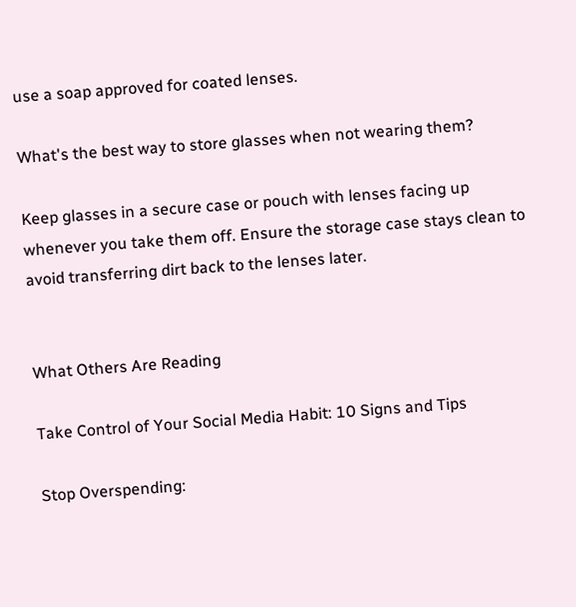use a soap approved for coated lenses.

What's the best way to store glasses when not wearing them?

Keep glasses in a secure case or pouch with lenses facing up whenever you take them off. Ensure the storage case stays clean to avoid transferring dirt back to the lenses later.


What Others Are Reading

Take Control of Your Social Media Habit: 10 Signs and Tips

Stop Overspending: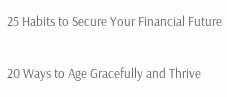25 Habits to Secure Your Financial Future

20 Ways to Age Gracefully and Thrive